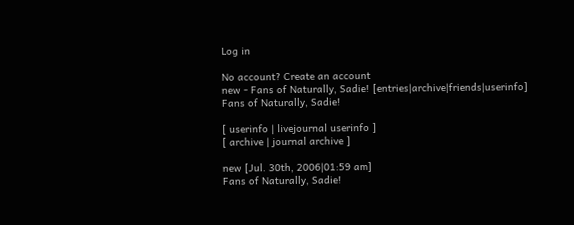Log in

No account? Create an account
new - Fans of Naturally, Sadie! [entries|archive|friends|userinfo]
Fans of Naturally, Sadie!

[ userinfo | livejournal userinfo ]
[ archive | journal archive ]

new [Jul. 30th, 2006|01:59 am]
Fans of Naturally, Sadie!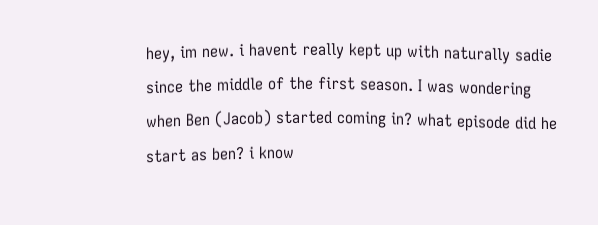hey, im new. i havent really kept up with naturally sadie since the middle of the first season. I was wondering when Ben (Jacob) started coming in? what episode did he start as ben? i know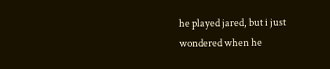he played jared, but i just wondered when he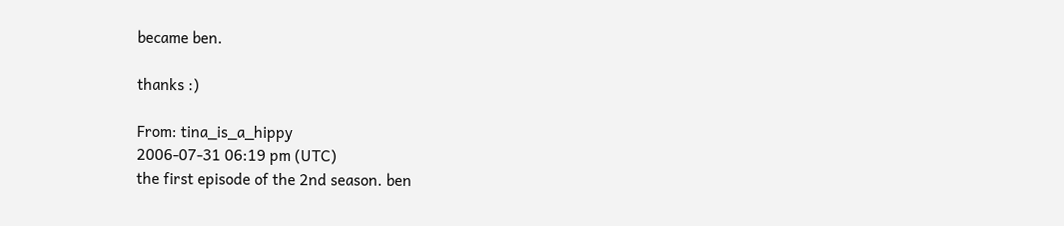became ben.

thanks :)

From: tina_is_a_hippy
2006-07-31 06:19 pm (UTC)
the first episode of the 2nd season. ben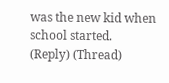was the new kid when school started.
(Reply) (Thread)